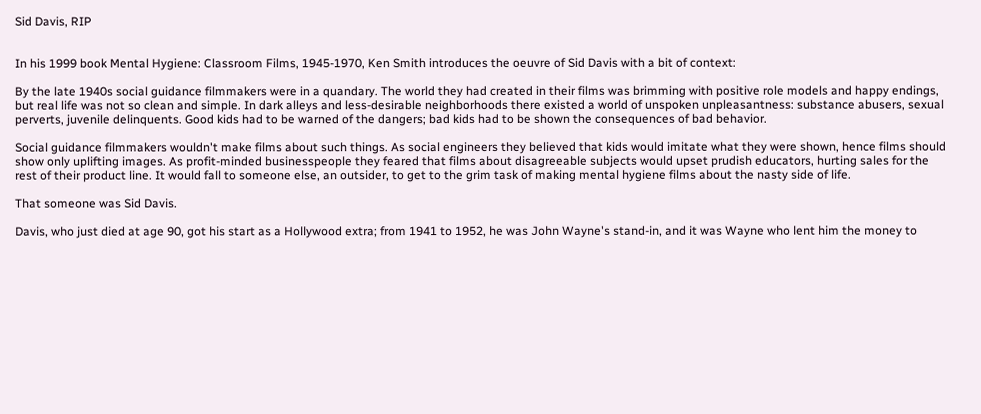Sid Davis, RIP


In his 1999 book Mental Hygiene: Classroom Films, 1945-1970, Ken Smith introduces the oeuvre of Sid Davis with a bit of context:

By the late 1940s social guidance filmmakers were in a quandary. The world they had created in their films was brimming with positive role models and happy endings, but real life was not so clean and simple. In dark alleys and less-desirable neighborhoods there existed a world of unspoken unpleasantness: substance abusers, sexual perverts, juvenile delinquents. Good kids had to be warned of the dangers; bad kids had to be shown the consequences of bad behavior.

Social guidance filmmakers wouldn't make films about such things. As social engineers they believed that kids would imitate what they were shown, hence films should show only uplifting images. As profit-minded businesspeople they feared that films about disagreeable subjects would upset prudish educators, hurting sales for the rest of their product line. It would fall to someone else, an outsider, to get to the grim task of making mental hygiene films about the nasty side of life.

That someone was Sid Davis.

Davis, who just died at age 90, got his start as a Hollywood extra; from 1941 to 1952, he was John Wayne's stand-in, and it was Wayne who lent him the money to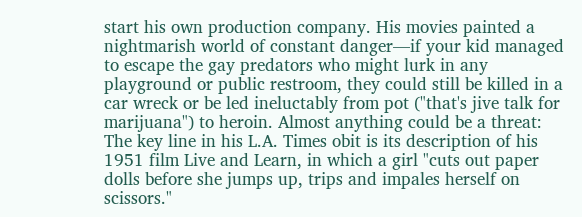start his own production company. His movies painted a nightmarish world of constant danger—if your kid managed to escape the gay predators who might lurk in any playground or public restroom, they could still be killed in a car wreck or be led ineluctably from pot ("that's jive talk for marijuana") to heroin. Almost anything could be a threat: The key line in his L.A. Times obit is its description of his 1951 film Live and Learn, in which a girl "cuts out paper dolls before she jumps up, trips and impales herself on scissors."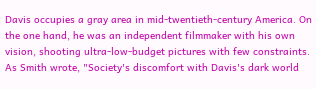Davis occupies a gray area in mid-twentieth-century America. On the one hand, he was an independent filmmaker with his own vision, shooting ultra-low-budget pictures with few constraints. As Smith wrote, "Society's discomfort with Davis's dark world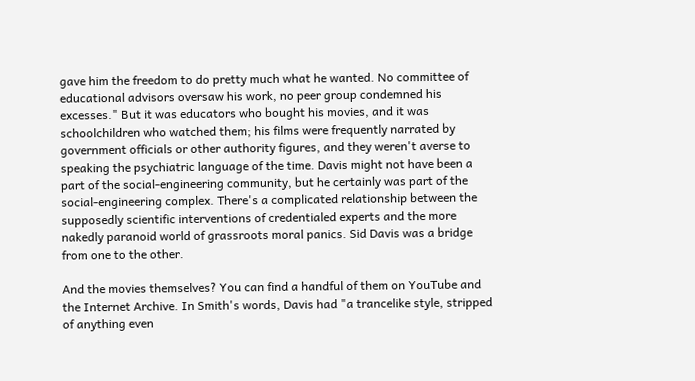gave him the freedom to do pretty much what he wanted. No committee of educational advisors oversaw his work, no peer group condemned his excesses." But it was educators who bought his movies, and it was schoolchildren who watched them; his films were frequently narrated by government officials or other authority figures, and they weren't averse to speaking the psychiatric language of the time. Davis might not have been a part of the social-engineering community, but he certainly was part of the social-engineering complex. There's a complicated relationship between the supposedly scientific interventions of credentialed experts and the more nakedly paranoid world of grassroots moral panics. Sid Davis was a bridge from one to the other.

And the movies themselves? You can find a handful of them on YouTube and the Internet Archive. In Smith's words, Davis had "a trancelike style, stripped of anything even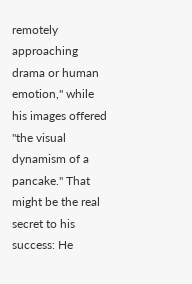remotely approaching drama or human emotion," while his images offered "the visual dynamism of a pancake." That might be the real secret to his success: He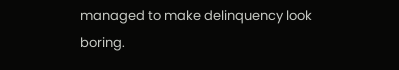managed to make delinquency look boring.